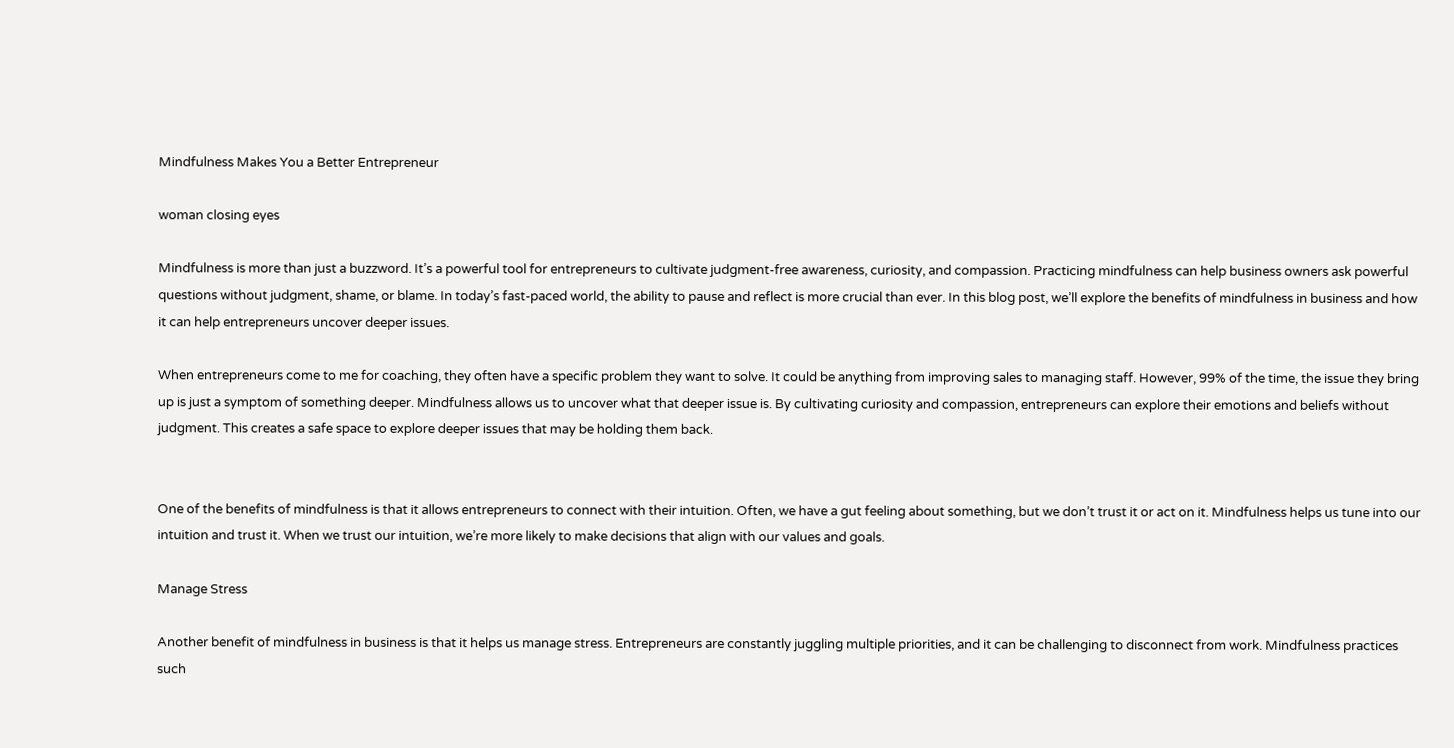Mindfulness Makes You a Better Entrepreneur

woman closing eyes

Mindfulness is more than just a buzzword. It’s a powerful tool for entrepreneurs to cultivate judgment-free awareness, curiosity, and compassion. Practicing mindfulness can help business owners ask powerful questions without judgment, shame, or blame. In today’s fast-paced world, the ability to pause and reflect is more crucial than ever. In this blog post, we’ll explore the benefits of mindfulness in business and how it can help entrepreneurs uncover deeper issues.

When entrepreneurs come to me for coaching, they often have a specific problem they want to solve. It could be anything from improving sales to managing staff. However, 99% of the time, the issue they bring up is just a symptom of something deeper. Mindfulness allows us to uncover what that deeper issue is. By cultivating curiosity and compassion, entrepreneurs can explore their emotions and beliefs without judgment. This creates a safe space to explore deeper issues that may be holding them back.


One of the benefits of mindfulness is that it allows entrepreneurs to connect with their intuition. Often, we have a gut feeling about something, but we don’t trust it or act on it. Mindfulness helps us tune into our intuition and trust it. When we trust our intuition, we’re more likely to make decisions that align with our values and goals.

Manage Stress

Another benefit of mindfulness in business is that it helps us manage stress. Entrepreneurs are constantly juggling multiple priorities, and it can be challenging to disconnect from work. Mindfulness practices such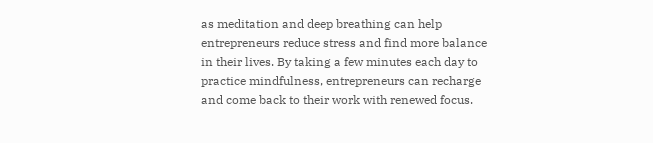as meditation and deep breathing can help entrepreneurs reduce stress and find more balance in their lives. By taking a few minutes each day to practice mindfulness, entrepreneurs can recharge and come back to their work with renewed focus.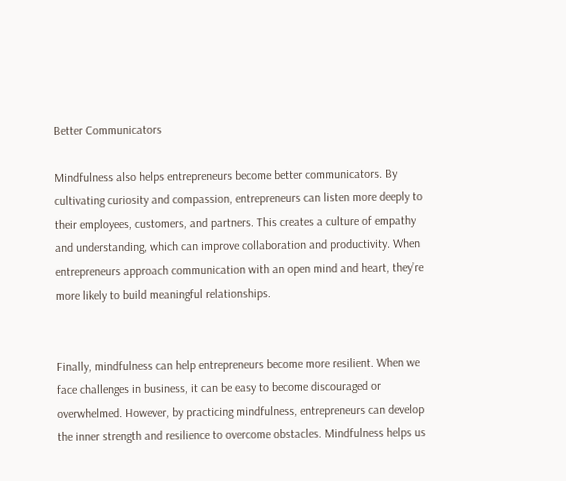Better Communicators

Mindfulness also helps entrepreneurs become better communicators. By cultivating curiosity and compassion, entrepreneurs can listen more deeply to their employees, customers, and partners. This creates a culture of empathy and understanding, which can improve collaboration and productivity. When entrepreneurs approach communication with an open mind and heart, they’re more likely to build meaningful relationships.


Finally, mindfulness can help entrepreneurs become more resilient. When we face challenges in business, it can be easy to become discouraged or overwhelmed. However, by practicing mindfulness, entrepreneurs can develop the inner strength and resilience to overcome obstacles. Mindfulness helps us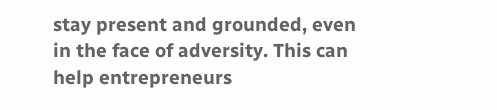stay present and grounded, even in the face of adversity. This can help entrepreneurs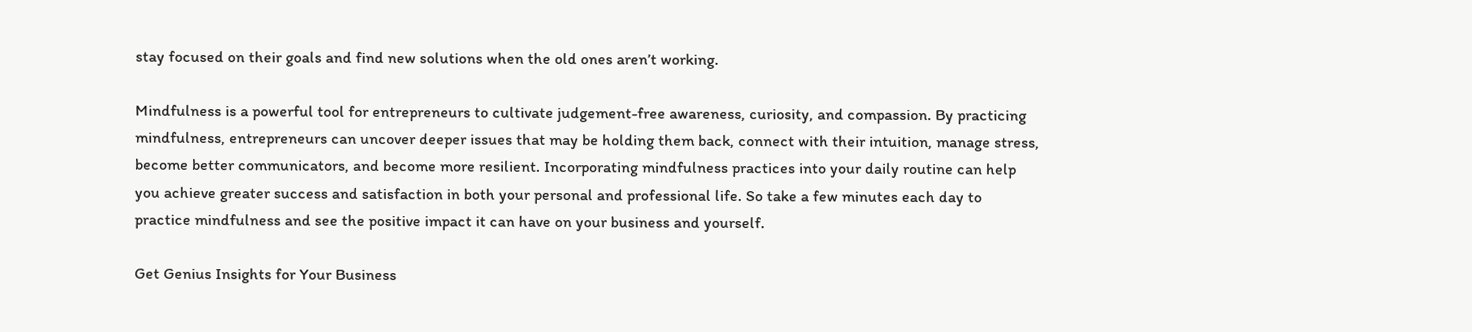stay focused on their goals and find new solutions when the old ones aren’t working.

Mindfulness is a powerful tool for entrepreneurs to cultivate judgement-free awareness, curiosity, and compassion. By practicing mindfulness, entrepreneurs can uncover deeper issues that may be holding them back, connect with their intuition, manage stress, become better communicators, and become more resilient. Incorporating mindfulness practices into your daily routine can help you achieve greater success and satisfaction in both your personal and professional life. So take a few minutes each day to practice mindfulness and see the positive impact it can have on your business and yourself.

Get Genius Insights for Your Business